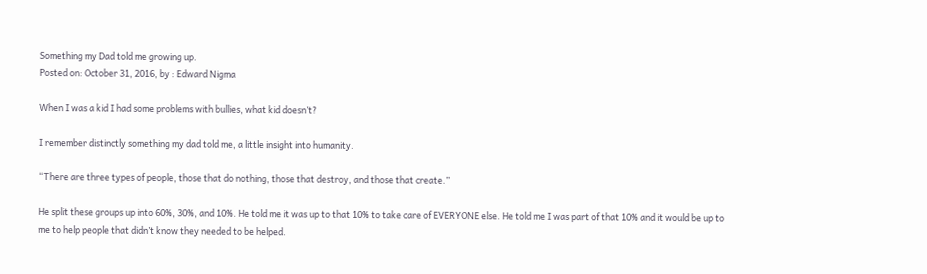Something my Dad told me growing up.
Posted on: October 31, 2016, by : Edward Nigma

When I was a kid I had some problems with bullies, what kid doesn’t?

I remember distinctly something my dad told me, a little insight into humanity.

“There are three types of people, those that do nothing, those that destroy, and those that create.”

He split these groups up into 60%, 30%, and 10%. He told me it was up to that 10% to take care of EVERYONE else. He told me I was part of that 10% and it would be up to me to help people that didn’t know they needed to be helped.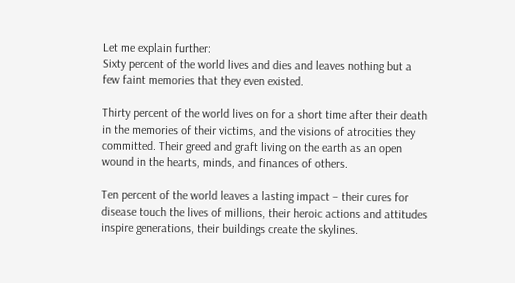Let me explain further:
Sixty percent of the world lives and dies and leaves nothing but a few faint memories that they even existed.

Thirty percent of the world lives on for a short time after their death in the memories of their victims, and the visions of atrocities they committed. Their greed and graft living on the earth as an open wound in the hearts, minds, and finances of others.

Ten percent of the world leaves a lasting impact – their cures for disease touch the lives of millions, their heroic actions and attitudes inspire generations, their buildings create the skylines.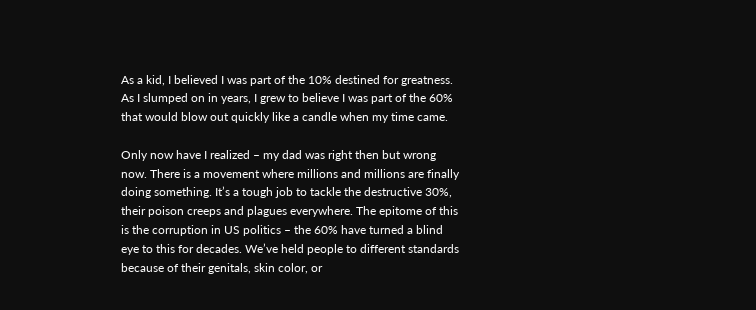As a kid, I believed I was part of the 10% destined for greatness. As I slumped on in years, I grew to believe I was part of the 60% that would blow out quickly like a candle when my time came.

Only now have I realized – my dad was right then but wrong now. There is a movement where millions and millions are finally doing something. It’s a tough job to tackle the destructive 30%, their poison creeps and plagues everywhere. The epitome of this is the corruption in US politics – the 60% have turned a blind eye to this for decades. We’ve held people to different standards because of their genitals, skin color, or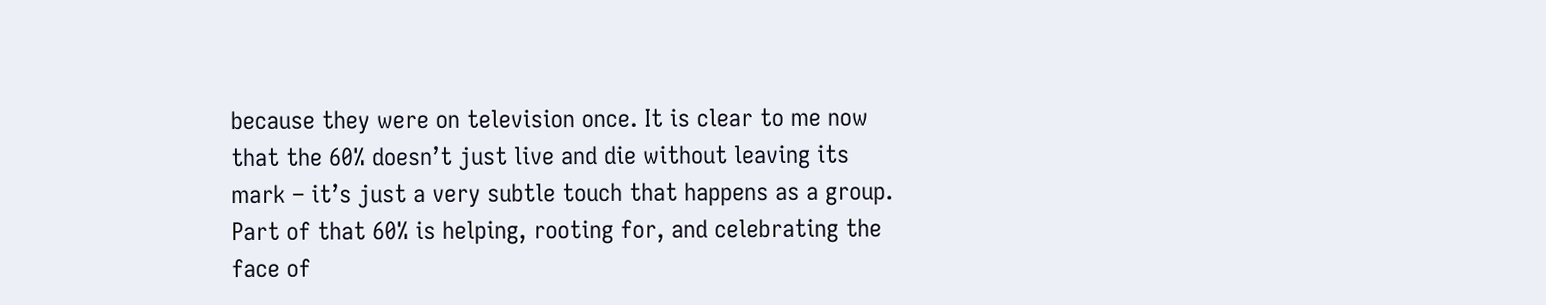because they were on television once. It is clear to me now that the 60% doesn’t just live and die without leaving its mark – it’s just a very subtle touch that happens as a group. Part of that 60% is helping, rooting for, and celebrating the face of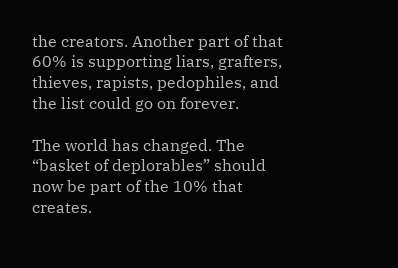the creators. Another part of that 60% is supporting liars, grafters, thieves, rapists, pedophiles, and the list could go on forever.

The world has changed. The “basket of deplorables” should now be part of the 10% that creates.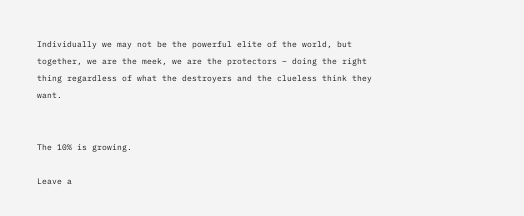Individually we may not be the powerful elite of the world, but together, we are the meek, we are the protectors – doing the right thing regardless of what the destroyers and the clueless think they want.


The 10% is growing.

Leave a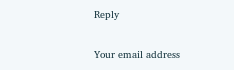Reply

Your email address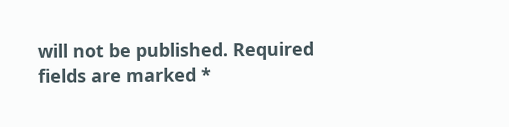will not be published. Required fields are marked *